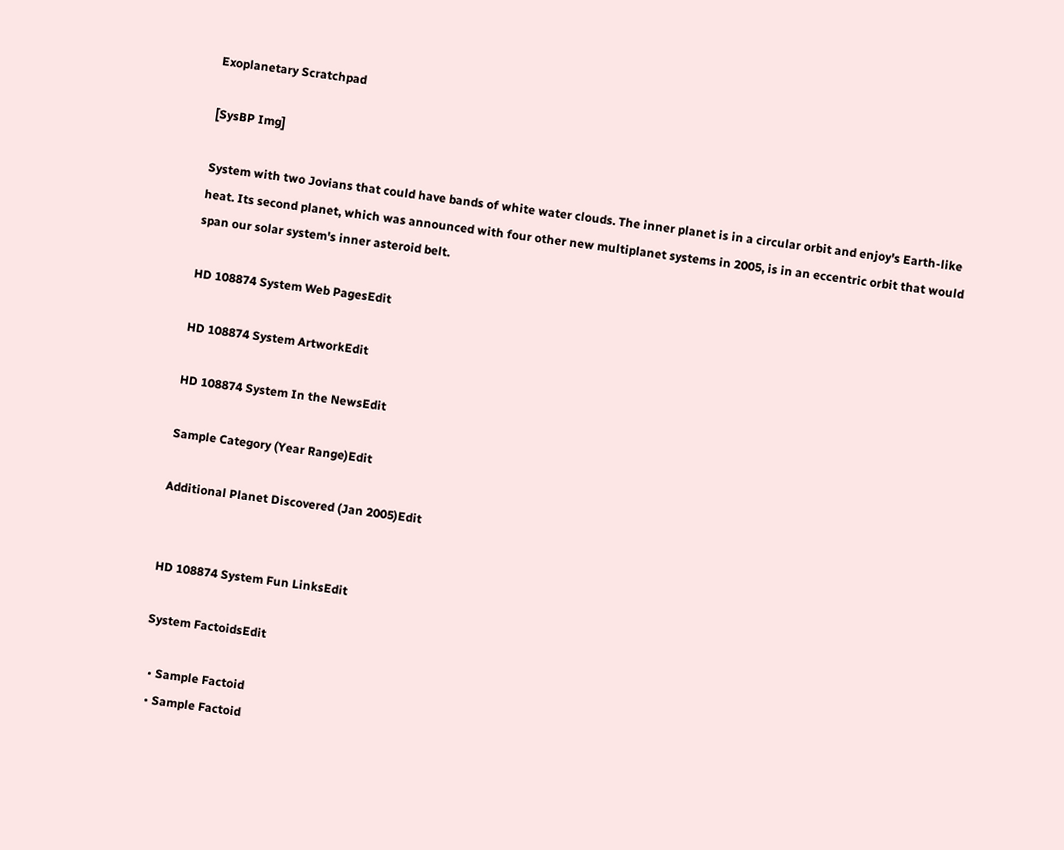Exoplanetary Scratchpad

[SysBP Img]

System with two Jovians that could have bands of white water clouds. The inner planet is in a circular orbit and enjoy's Earth-like heat. Its second planet, which was announced with four other new multiplanet systems in 2005, is in an eccentric orbit that would span our solar system's inner asteroid belt.

HD 108874 System Web PagesEdit

HD 108874 System ArtworkEdit

HD 108874 System In the NewsEdit

Sample Category (Year Range)Edit

Additional Planet Discovered (Jan 2005)Edit


HD 108874 System Fun LinksEdit

System FactoidsEdit

  • Sample Factoid
  • Sample Factoid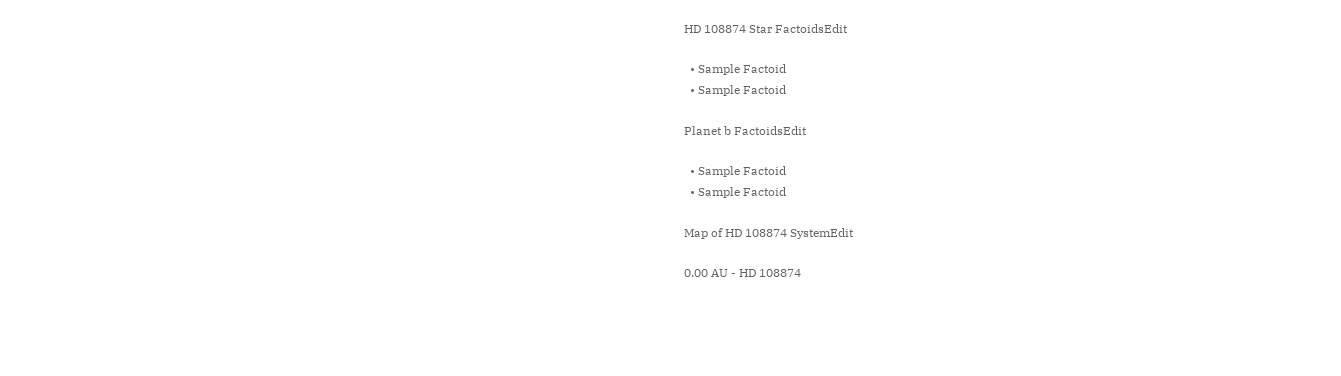HD 108874 Star FactoidsEdit

  • Sample Factoid
  • Sample Factoid

Planet b FactoidsEdit

  • Sample Factoid
  • Sample Factoid

Map of HD 108874 SystemEdit

0.00 AU - HD 108874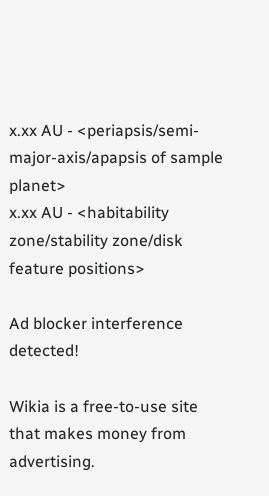x.xx AU - <periapsis/semi-major-axis/apapsis of sample planet>
x.xx AU - <habitability zone/stability zone/disk feature positions>

Ad blocker interference detected!

Wikia is a free-to-use site that makes money from advertising.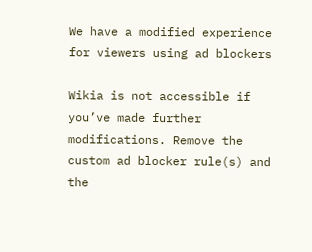We have a modified experience for viewers using ad blockers

Wikia is not accessible if you’ve made further modifications. Remove the custom ad blocker rule(s) and the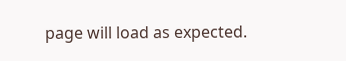page will load as expected.